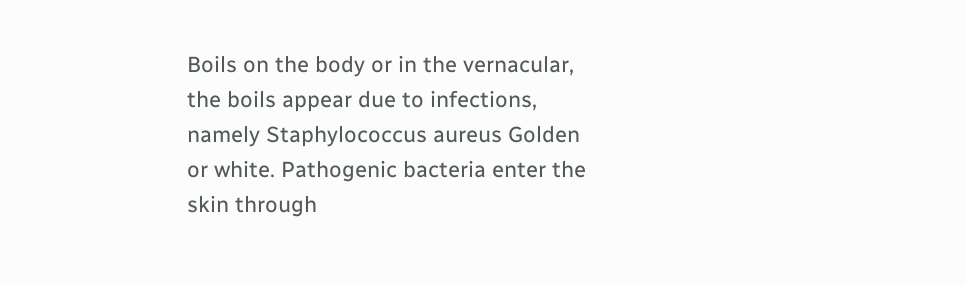Boils on the body or in the vernacular, the boils appear due to infections, namely Staphylococcus aureus Golden or white. Pathogenic bacteria enter the skin through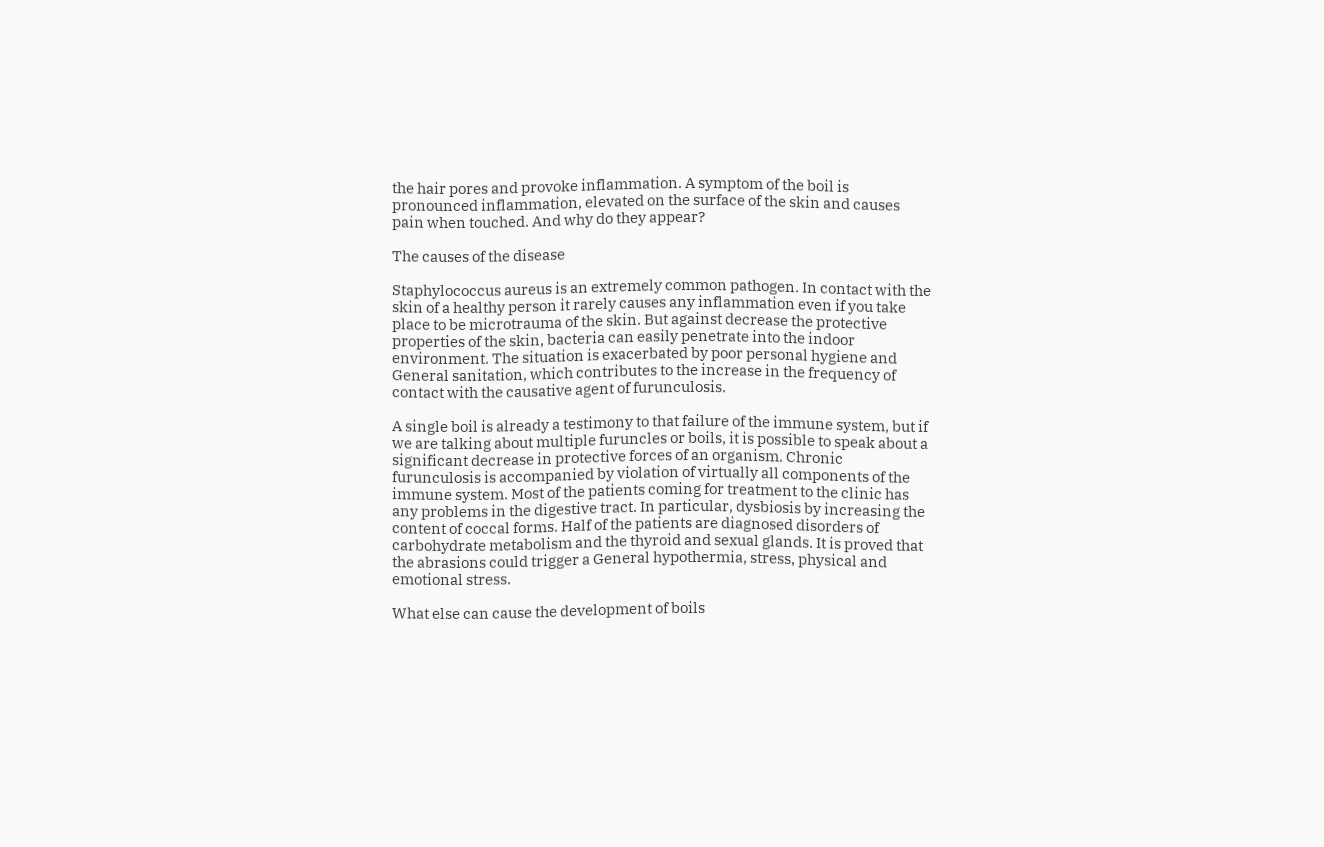the hair pores and provoke inflammation. A symptom of the boil is pronounced inflammation, elevated on the surface of the skin and causes pain when touched. And why do they appear?

The causes of the disease

Staphylococcus aureus is an extremely common pathogen. In contact with the skin of a healthy person it rarely causes any inflammation even if you take place to be microtrauma of the skin. But against decrease the protective properties of the skin, bacteria can easily penetrate into the indoor environment. The situation is exacerbated by poor personal hygiene and General sanitation, which contributes to the increase in the frequency of contact with the causative agent of furunculosis.

A single boil is already a testimony to that failure of the immune system, but if we are talking about multiple furuncles or boils, it is possible to speak about a significant decrease in protective forces of an organism. Chronic furunculosis is accompanied by violation of virtually all components of the immune system. Most of the patients coming for treatment to the clinic has any problems in the digestive tract. In particular, dysbiosis by increasing the content of coccal forms. Half of the patients are diagnosed disorders of carbohydrate metabolism and the thyroid and sexual glands. It is proved that the abrasions could trigger a General hypothermia, stress, physical and emotional stress.

What else can cause the development of boils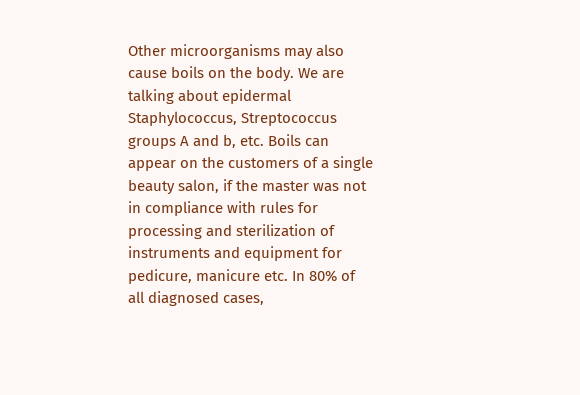Other microorganisms may also cause boils on the body. We are talking about epidermal Staphylococcus, Streptococcus groups A and b, etc. Boils can appear on the customers of a single beauty salon, if the master was not in compliance with rules for processing and sterilization of instruments and equipment for pedicure, manicure etc. In 80% of all diagnosed cases,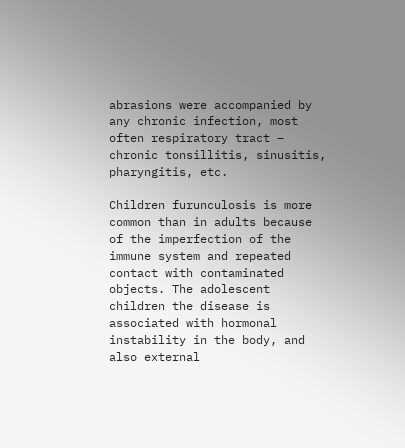abrasions were accompanied by any chronic infection, most often respiratory tract – chronic tonsillitis, sinusitis, pharyngitis, etc.

Children furunculosis is more common than in adults because of the imperfection of the immune system and repeated contact with contaminated objects. The adolescent children the disease is associated with hormonal instability in the body, and also external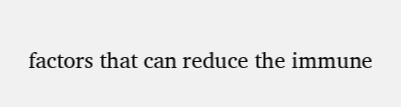factors that can reduce the immune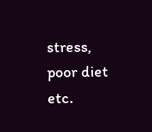stress, poor diet etc.